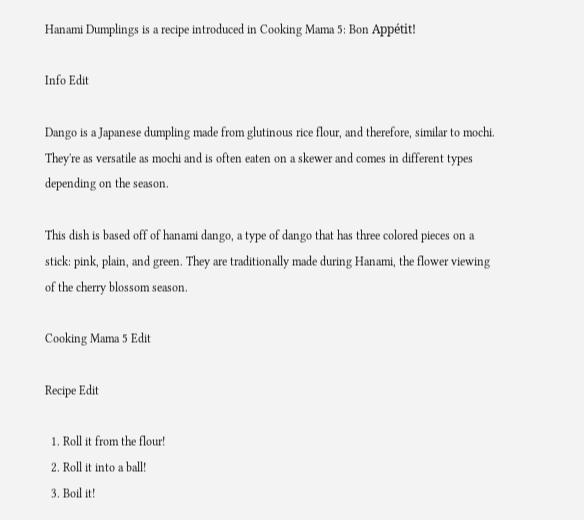Hanami Dumplings is a recipe introduced in Cooking Mama 5: Bon Appétit!

Info Edit

Dango is a Japanese dumpling made from glutinous rice flour, and therefore, similar to mochi. They're as versatile as mochi and is often eaten on a skewer and comes in different types depending on the season.

This dish is based off of hanami dango, a type of dango that has three colored pieces on a stick: pink, plain, and green. They are traditionally made during Hanami, the flower viewing of the cherry blossom season.

Cooking Mama 5 Edit

Recipe Edit

  1. Roll it from the flour!
  2. Roll it into a ball!
  3. Boil it!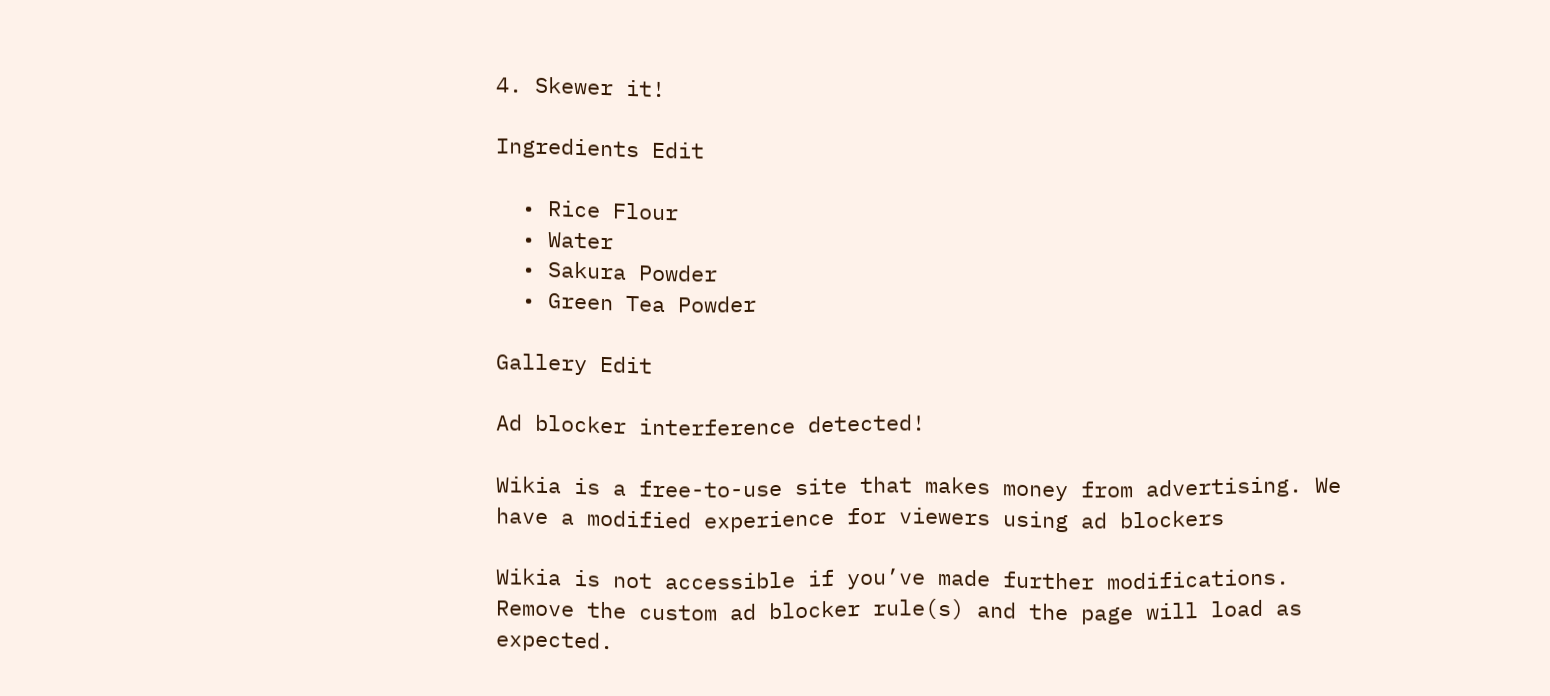4. Skewer it!

Ingredients Edit

  • Rice Flour
  • Water
  • Sakura Powder
  • Green Tea Powder

Gallery Edit

Ad blocker interference detected!

Wikia is a free-to-use site that makes money from advertising. We have a modified experience for viewers using ad blockers

Wikia is not accessible if you’ve made further modifications. Remove the custom ad blocker rule(s) and the page will load as expected.